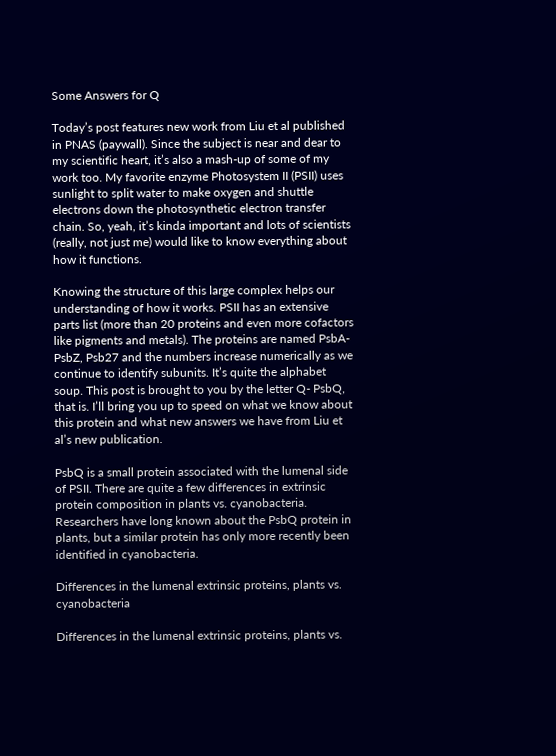Some Answers for Q

Today’s post features new work from Liu et al published in PNAS (paywall). Since the subject is near and dear to my scientific heart, it’s also a mash-up of some of my work too. My favorite enzyme Photosystem II (PSII) uses sunlight to split water to make oxygen and shuttle electrons down the photosynthetic electron transfer chain. So, yeah, it’s kinda important and lots of scientists (really, not just me) would like to know everything about how it functions.

Knowing the structure of this large complex helps our understanding of how it works. PSII has an extensive parts list (more than 20 proteins and even more cofactors like pigments and metals). The proteins are named PsbA-PsbZ, Psb27 and the numbers increase numerically as we continue to identify subunits. It’s quite the alphabet soup. This post is brought to you by the letter Q- PsbQ, that is. I’ll bring you up to speed on what we know about this protein and what new answers we have from Liu et al’s new publication.

PsbQ is a small protein associated with the lumenal side of PSII. There are quite a few differences in extrinsic protein composition in plants vs. cyanobacteria. Researchers have long known about the PsbQ protein in plants, but a similar protein has only more recently been identified in cyanobacteria.

Differences in the lumenal extrinsic proteins, plants vs. cyanobacteria

Differences in the lumenal extrinsic proteins, plants vs.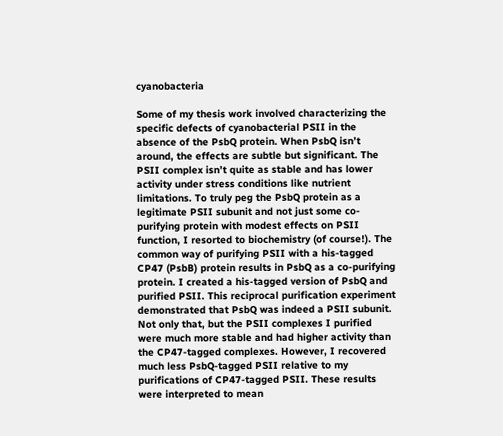cyanobacteria

Some of my thesis work involved characterizing the specific defects of cyanobacterial PSII in the absence of the PsbQ protein. When PsbQ isn’t around, the effects are subtle but significant. The PSII complex isn’t quite as stable and has lower activity under stress conditions like nutrient limitations. To truly peg the PsbQ protein as a legitimate PSII subunit and not just some co-purifying protein with modest effects on PSII function, I resorted to biochemistry (of course!). The common way of purifying PSII with a his-tagged CP47 (PsbB) protein results in PsbQ as a co-purifying protein. I created a his-tagged version of PsbQ and purified PSII. This reciprocal purification experiment demonstrated that PsbQ was indeed a PSII subunit. Not only that, but the PSII complexes I purified were much more stable and had higher activity than the CP47-tagged complexes. However, I recovered much less PsbQ-tagged PSII relative to my purifications of CP47-tagged PSII. These results were interpreted to mean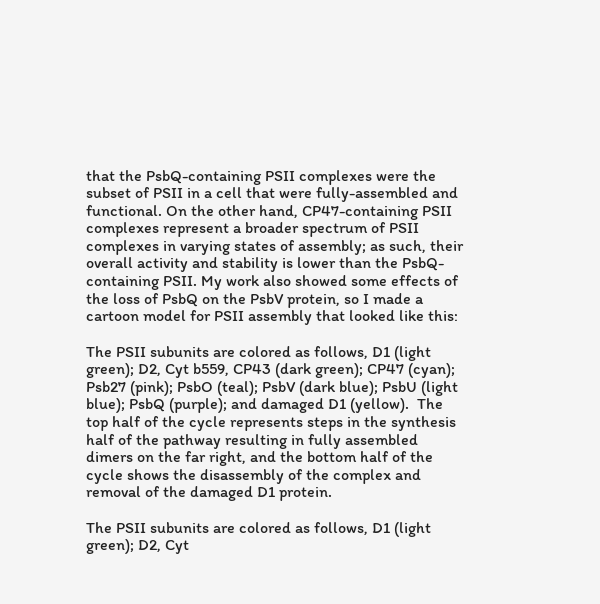that the PsbQ-containing PSII complexes were the subset of PSII in a cell that were fully-assembled and functional. On the other hand, CP47-containing PSII complexes represent a broader spectrum of PSII complexes in varying states of assembly; as such, their overall activity and stability is lower than the PsbQ-containing PSII. My work also showed some effects of the loss of PsbQ on the PsbV protein, so I made a cartoon model for PSII assembly that looked like this:

The PSII subunits are colored as follows, D1 (light green); D2, Cyt b559, CP43 (dark green); CP47 (cyan); Psb27 (pink); PsbO (teal); PsbV (dark blue); PsbU (light blue); PsbQ (purple); and damaged D1 (yellow).  The top half of the cycle represents steps in the synthesis half of the pathway resulting in fully assembled dimers on the far right, and the bottom half of the cycle shows the disassembly of the complex and removal of the damaged D1 protein.

The PSII subunits are colored as follows, D1 (light green); D2, Cyt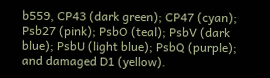b559, CP43 (dark green); CP47 (cyan); Psb27 (pink); PsbO (teal); PsbV (dark blue); PsbU (light blue); PsbQ (purple); and damaged D1 (yellow).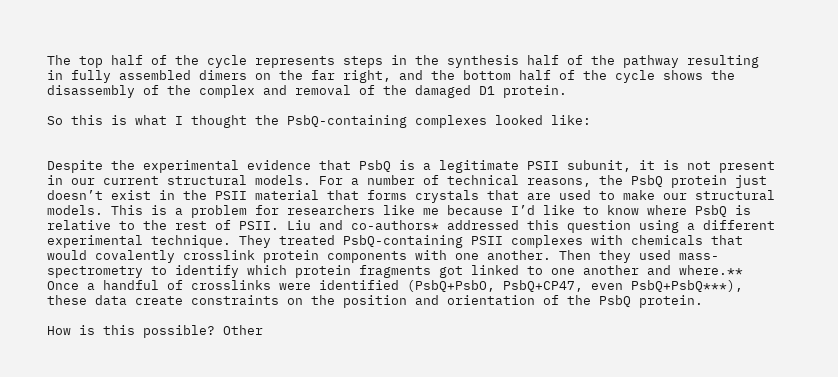The top half of the cycle represents steps in the synthesis half of the pathway resulting in fully assembled dimers on the far right, and the bottom half of the cycle shows the disassembly of the complex and removal of the damaged D1 protein.

So this is what I thought the PsbQ-containing complexes looked like:


Despite the experimental evidence that PsbQ is a legitimate PSII subunit, it is not present in our current structural models. For a number of technical reasons, the PsbQ protein just doesn’t exist in the PSII material that forms crystals that are used to make our structural models. This is a problem for researchers like me because I’d like to know where PsbQ is relative to the rest of PSII. Liu and co-authors* addressed this question using a different experimental technique. They treated PsbQ-containing PSII complexes with chemicals that would covalently crosslink protein components with one another. Then they used mass-spectrometry to identify which protein fragments got linked to one another and where.** Once a handful of crosslinks were identified (PsbQ+PsbO, PsbQ+CP47, even PsbQ+PsbQ***), these data create constraints on the position and orientation of the PsbQ protein.

How is this possible? Other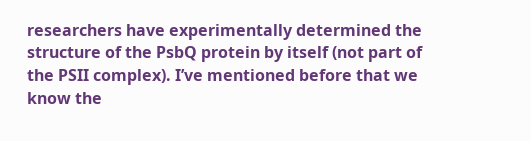researchers have experimentally determined the structure of the PsbQ protein by itself (not part of the PSII complex). I’ve mentioned before that we know the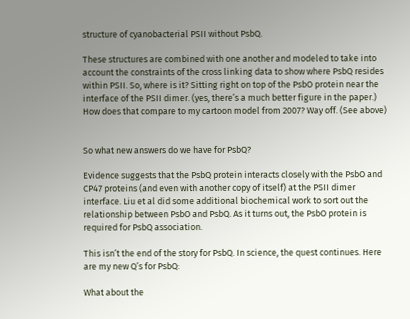structure of cyanobacterial PSII without PsbQ.

These structures are combined with one another and modeled to take into account the constraints of the cross linking data to show where PsbQ resides within PSII. So, where is it? Sitting right on top of the PsbO protein near the interface of the PSII dimer. (yes, there’s a much better figure in the paper.) How does that compare to my cartoon model from 2007? Way off. (See above)


So what new answers do we have for PsbQ?

Evidence suggests that the PsbQ protein interacts closely with the PsbO and CP47 proteins (and even with another copy of itself) at the PSII dimer interface. Liu et al did some additional biochemical work to sort out the relationship between PsbO and PsbQ. As it turns out, the PsbO protein is required for PsbQ association.

This isn’t the end of the story for PsbQ. In science, the quest continues. Here are my new Q’s for PsbQ:

What about the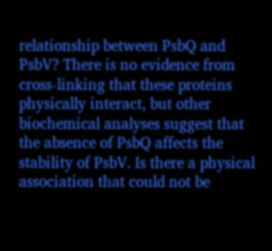relationship between PsbQ and PsbV? There is no evidence from cross-linking that these proteins physically interact, but other biochemical analyses suggest that the absence of PsbQ affects the stability of PsbV. Is there a physical association that could not be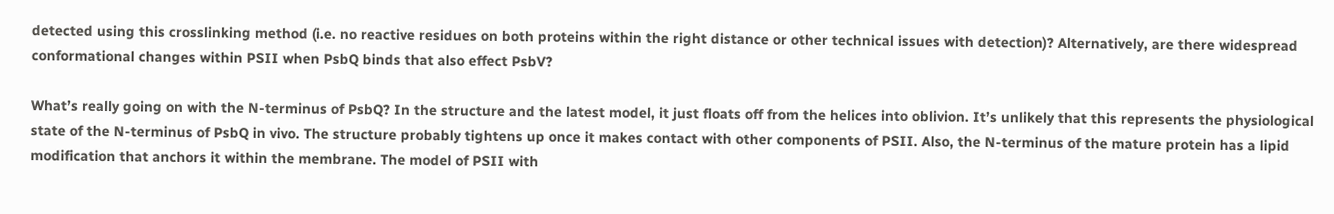detected using this crosslinking method (i.e. no reactive residues on both proteins within the right distance or other technical issues with detection)? Alternatively, are there widespread conformational changes within PSII when PsbQ binds that also effect PsbV?

What’s really going on with the N-terminus of PsbQ? In the structure and the latest model, it just floats off from the helices into oblivion. It’s unlikely that this represents the physiological state of the N-terminus of PsbQ in vivo. The structure probably tightens up once it makes contact with other components of PSII. Also, the N-terminus of the mature protein has a lipid modification that anchors it within the membrane. The model of PSII with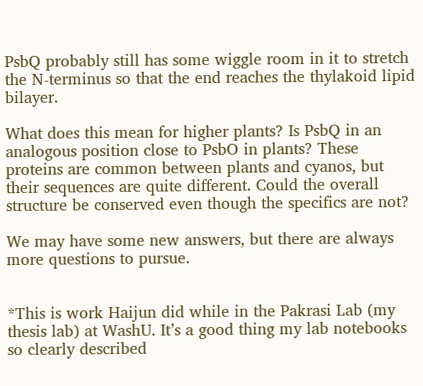PsbQ probably still has some wiggle room in it to stretch the N-terminus so that the end reaches the thylakoid lipid bilayer.

What does this mean for higher plants? Is PsbQ in an analogous position close to PsbO in plants? These proteins are common between plants and cyanos, but their sequences are quite different. Could the overall structure be conserved even though the specifics are not?

We may have some new answers, but there are always more questions to pursue.


*This is work Haijun did while in the Pakrasi Lab (my thesis lab) at WashU. It’s a good thing my lab notebooks so clearly described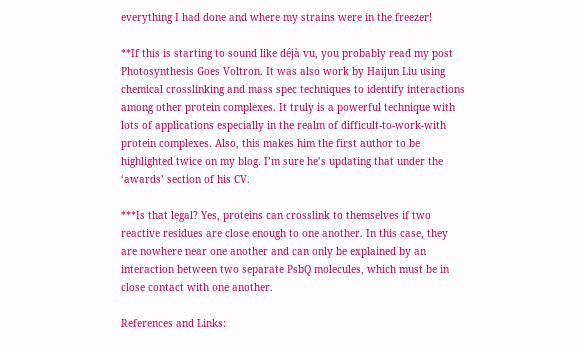everything I had done and where my strains were in the freezer!

**If this is starting to sound like déjà vu, you probably read my post Photosynthesis Goes Voltron. It was also work by Haijun Liu using chemical crosslinking and mass spec techniques to identify interactions among other protein complexes. It truly is a powerful technique with lots of applications especially in the realm of difficult-to-work-with protein complexes. Also, this makes him the first author to be highlighted twice on my blog. I’m sure he’s updating that under the ‘awards’ section of his CV.

***Is that legal? Yes, proteins can crosslink to themselves if two reactive residues are close enough to one another. In this case, they are nowhere near one another and can only be explained by an interaction between two separate PsbQ molecules, which must be in close contact with one another.

References and Links: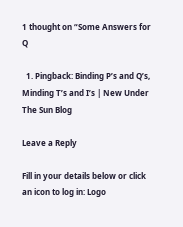1 thought on “Some Answers for Q

  1. Pingback: Binding P’s and Q’s, Minding T’s and I’s | New Under The Sun Blog

Leave a Reply

Fill in your details below or click an icon to log in: Logo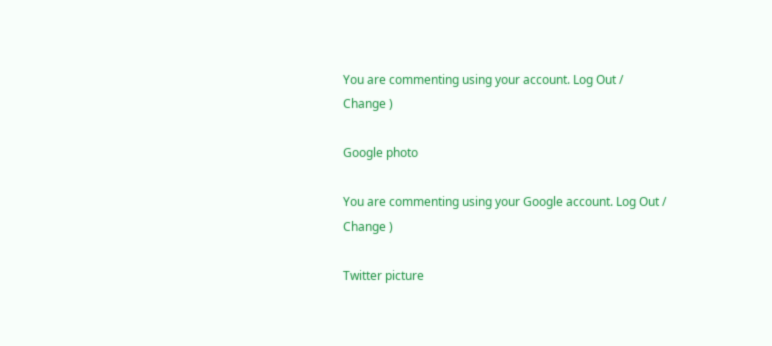You are commenting using your account. Log Out /  Change )

Google photo

You are commenting using your Google account. Log Out /  Change )

Twitter picture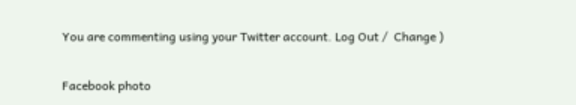You are commenting using your Twitter account. Log Out /  Change )

Facebook photo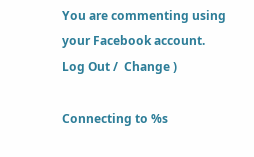You are commenting using your Facebook account. Log Out /  Change )

Connecting to %s